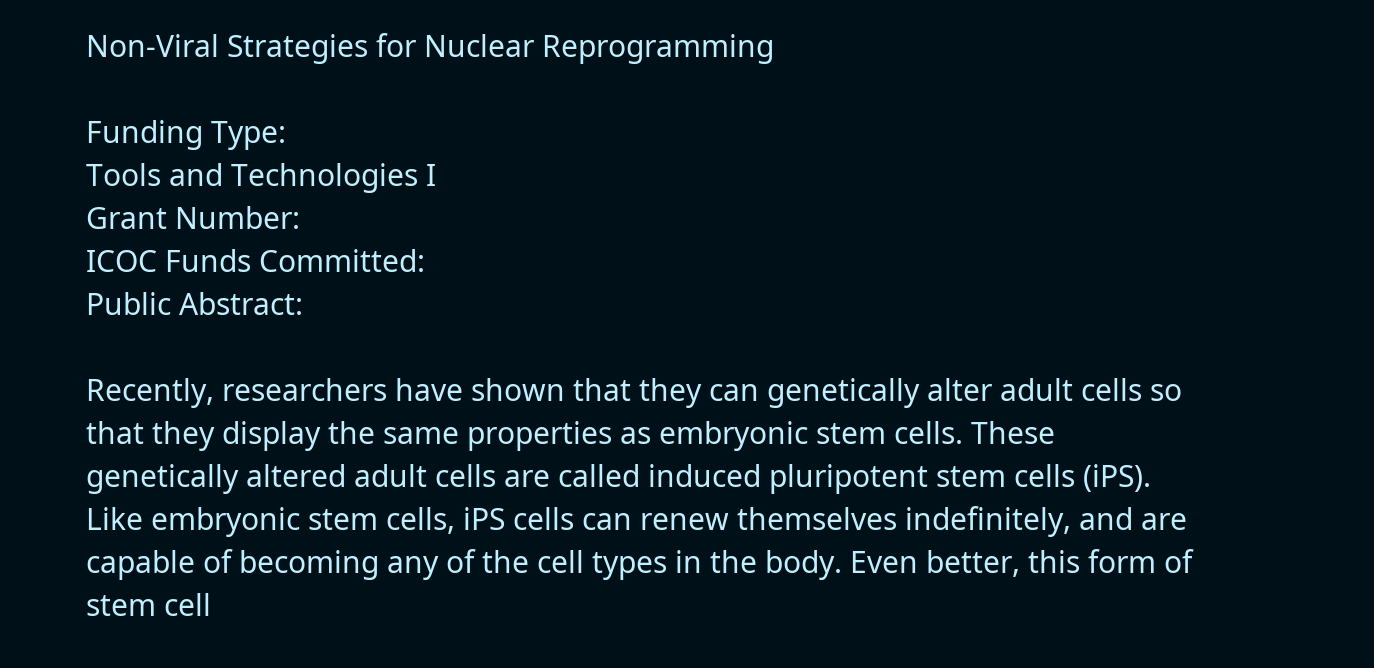Non-Viral Strategies for Nuclear Reprogramming

Funding Type:
Tools and Technologies I
Grant Number:
ICOC Funds Committed:
Public Abstract:

Recently, researchers have shown that they can genetically alter adult cells so that they display the same properties as embryonic stem cells. These genetically altered adult cells are called induced pluripotent stem cells (iPS). Like embryonic stem cells, iPS cells can renew themselves indefinitely, and are capable of becoming any of the cell types in the body. Even better, this form of stem cell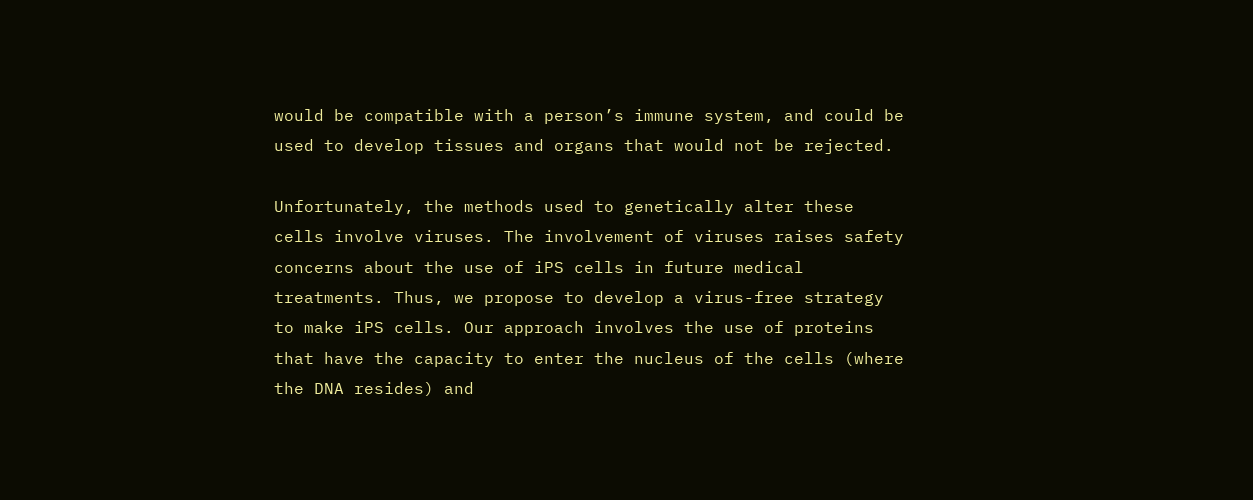would be compatible with a person’s immune system, and could be used to develop tissues and organs that would not be rejected.

Unfortunately, the methods used to genetically alter these cells involve viruses. The involvement of viruses raises safety concerns about the use of iPS cells in future medical treatments. Thus, we propose to develop a virus-free strategy to make iPS cells. Our approach involves the use of proteins that have the capacity to enter the nucleus of the cells (where the DNA resides) and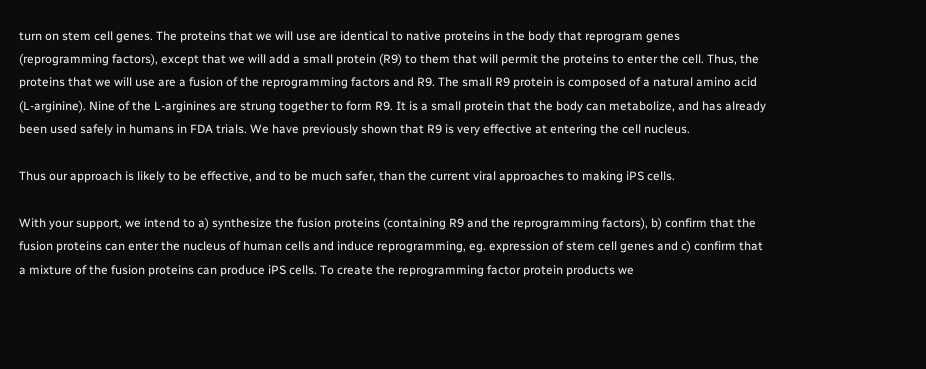turn on stem cell genes. The proteins that we will use are identical to native proteins in the body that reprogram genes (reprogramming factors), except that we will add a small protein (R9) to them that will permit the proteins to enter the cell. Thus, the proteins that we will use are a fusion of the reprogramming factors and R9. The small R9 protein is composed of a natural amino acid (L-arginine). Nine of the L-arginines are strung together to form R9. It is a small protein that the body can metabolize, and has already been used safely in humans in FDA trials. We have previously shown that R9 is very effective at entering the cell nucleus.

Thus our approach is likely to be effective, and to be much safer, than the current viral approaches to making iPS cells.

With your support, we intend to a) synthesize the fusion proteins (containing R9 and the reprogramming factors), b) confirm that the fusion proteins can enter the nucleus of human cells and induce reprogramming, eg. expression of stem cell genes and c) confirm that a mixture of the fusion proteins can produce iPS cells. To create the reprogramming factor protein products we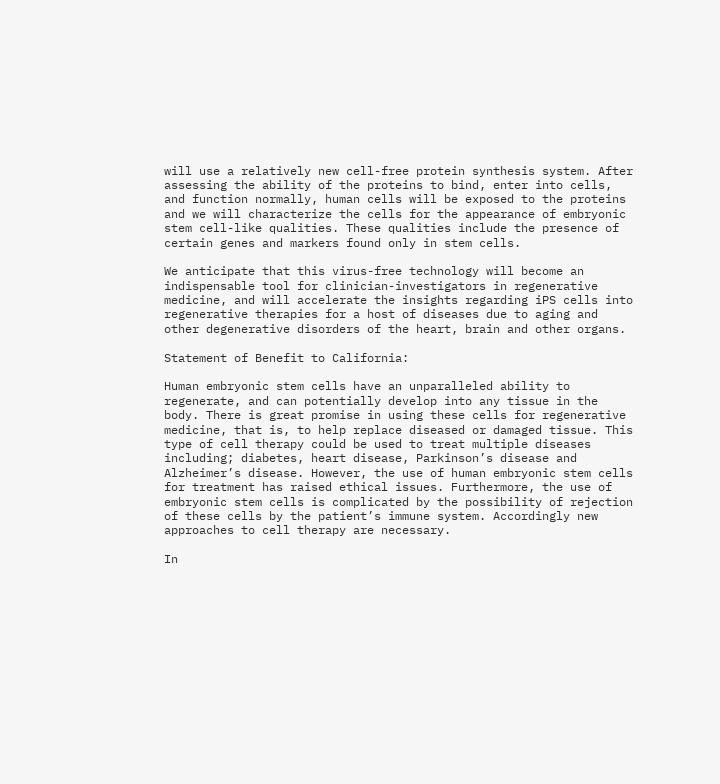will use a relatively new cell-free protein synthesis system. After assessing the ability of the proteins to bind, enter into cells, and function normally, human cells will be exposed to the proteins and we will characterize the cells for the appearance of embryonic stem cell-like qualities. These qualities include the presence of certain genes and markers found only in stem cells.

We anticipate that this virus-free technology will become an indispensable tool for clinician-investigators in regenerative medicine, and will accelerate the insights regarding iPS cells into regenerative therapies for a host of diseases due to aging and other degenerative disorders of the heart, brain and other organs.

Statement of Benefit to California:

Human embryonic stem cells have an unparalleled ability to regenerate, and can potentially develop into any tissue in the body. There is great promise in using these cells for regenerative medicine, that is, to help replace diseased or damaged tissue. This type of cell therapy could be used to treat multiple diseases including; diabetes, heart disease, Parkinson’s disease and Alzheimer’s disease. However, the use of human embryonic stem cells for treatment has raised ethical issues. Furthermore, the use of embryonic stem cells is complicated by the possibility of rejection of these cells by the patient’s immune system. Accordingly new approaches to cell therapy are necessary.

In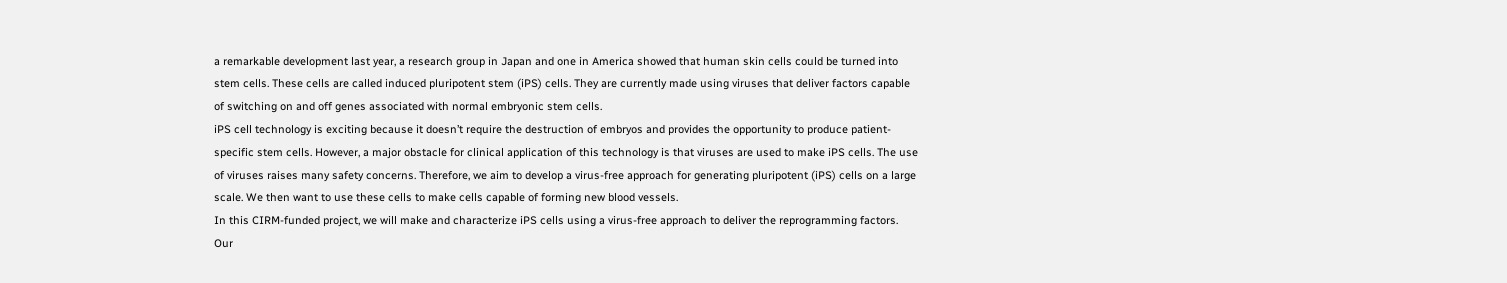a remarkable development last year, a research group in Japan and one in America showed that human skin cells could be turned into stem cells. These cells are called induced pluripotent stem (iPS) cells. They are currently made using viruses that deliver factors capable of switching on and off genes associated with normal embryonic stem cells.
iPS cell technology is exciting because it doesn’t require the destruction of embryos and provides the opportunity to produce patient-specific stem cells. However, a major obstacle for clinical application of this technology is that viruses are used to make iPS cells. The use of viruses raises many safety concerns. Therefore, we aim to develop a virus-free approach for generating pluripotent (iPS) cells on a large scale. We then want to use these cells to make cells capable of forming new blood vessels.
In this CIRM-funded project, we will make and characterize iPS cells using a virus-free approach to deliver the reprogramming factors. Our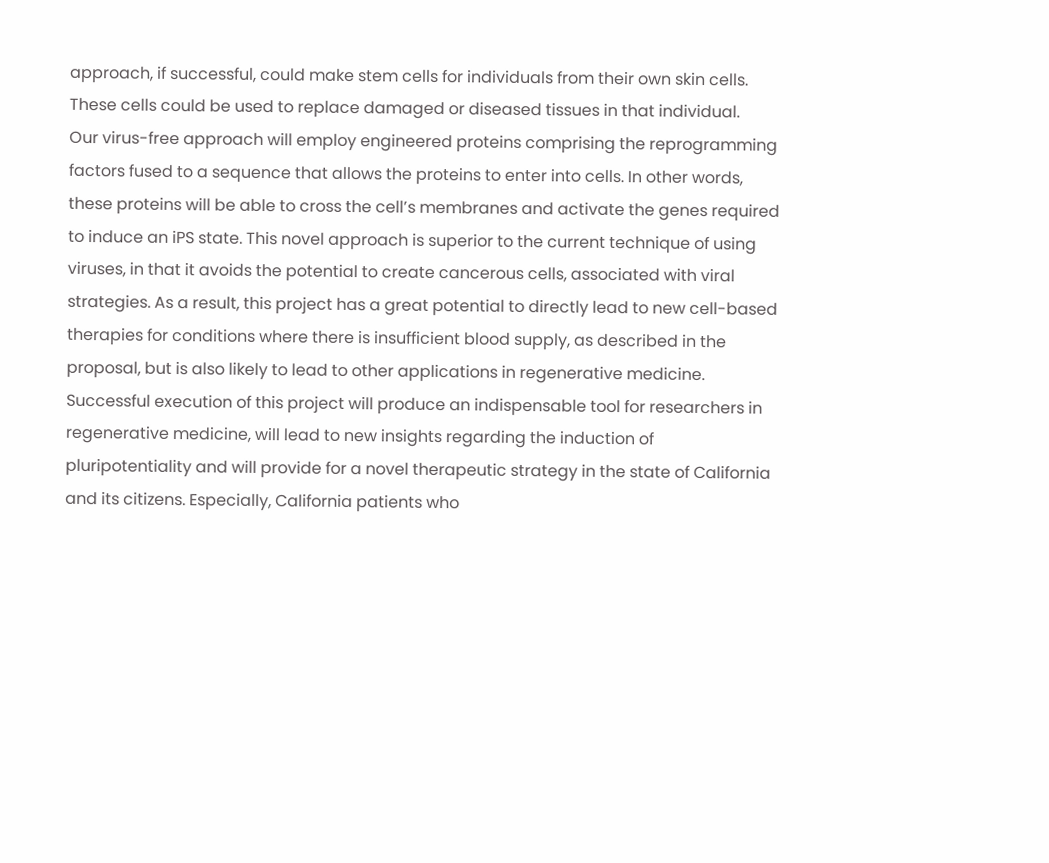approach, if successful, could make stem cells for individuals from their own skin cells. These cells could be used to replace damaged or diseased tissues in that individual.
Our virus-free approach will employ engineered proteins comprising the reprogramming factors fused to a sequence that allows the proteins to enter into cells. In other words, these proteins will be able to cross the cell’s membranes and activate the genes required to induce an iPS state. This novel approach is superior to the current technique of using viruses, in that it avoids the potential to create cancerous cells, associated with viral strategies. As a result, this project has a great potential to directly lead to new cell-based therapies for conditions where there is insufficient blood supply, as described in the proposal, but is also likely to lead to other applications in regenerative medicine. Successful execution of this project will produce an indispensable tool for researchers in regenerative medicine, will lead to new insights regarding the induction of pluripotentiality and will provide for a novel therapeutic strategy in the state of California and its citizens. Especially, California patients who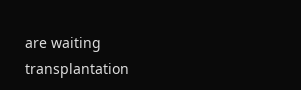are waiting transplantation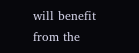will benefit from the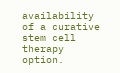availability of a curative stem cell therapy option.